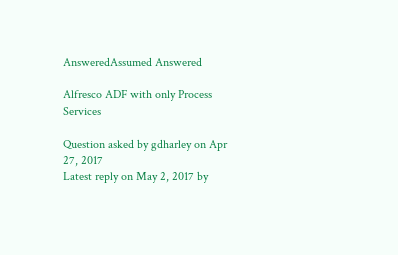AnsweredAssumed Answered

Alfresco ADF with only Process Services

Question asked by gdharley on Apr 27, 2017
Latest reply on May 2, 2017 by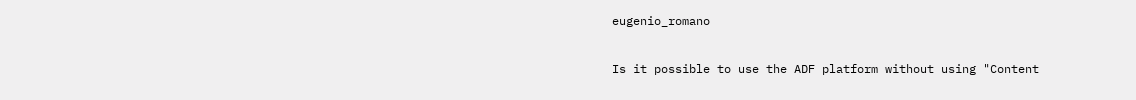eugenio_romano

Is it possible to use the ADF platform without using "Content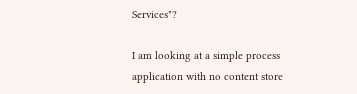Services"?

I am looking at a simple process application with no content store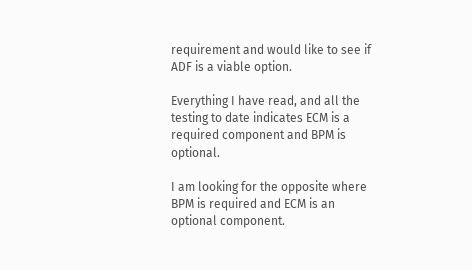requirement and would like to see if ADF is a viable option.

Everything I have read, and all the testing to date indicates ECM is a required component and BPM is optional.

I am looking for the opposite where BPM is required and ECM is an optional component.